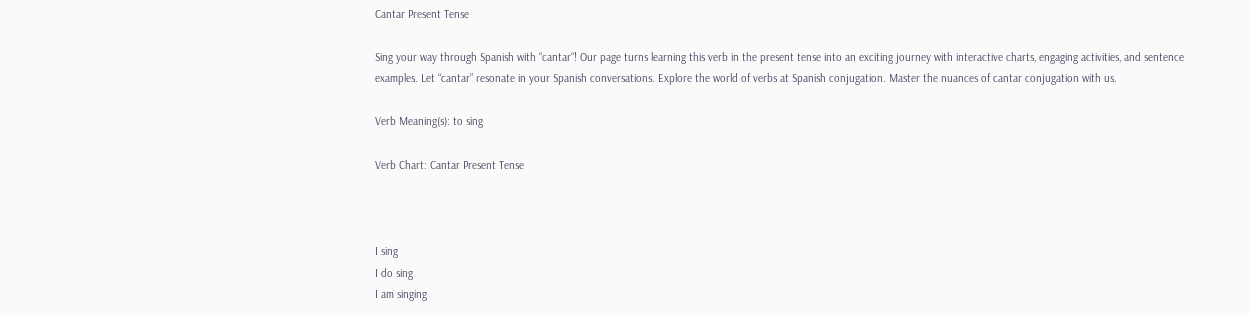Cantar Present Tense

Sing your way through Spanish with “cantar“! Our page turns learning this verb in the present tense into an exciting journey with interactive charts, engaging activities, and sentence examples. Let “cantar” resonate in your Spanish conversations. Explore the world of verbs at Spanish conjugation. Master the nuances of cantar conjugation with us.

Verb Meaning(s): to sing

Verb Chart: Cantar Present Tense



I sing
I do sing
I am singing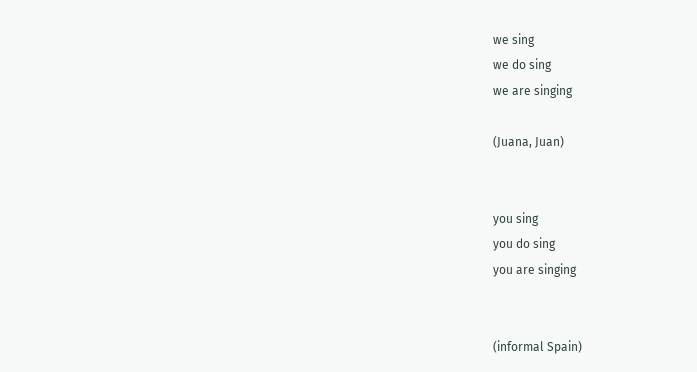we sing
we do sing
we are singing

(Juana, Juan)


you sing
you do sing
you are singing


(informal Spain)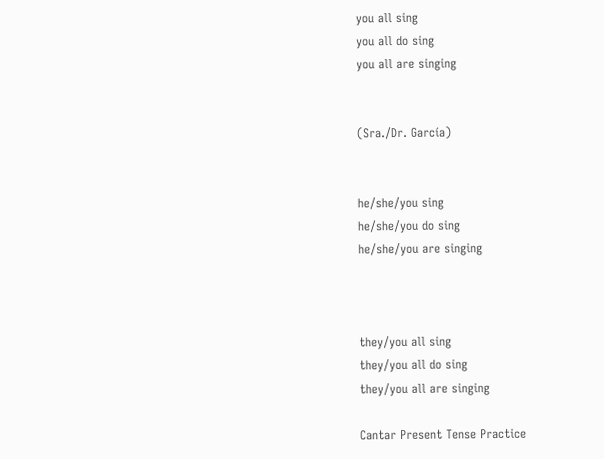you all sing
you all do sing
you all are singing


(Sra./Dr. García)


he/she/you sing
he/she/you do sing
he/she/you are singing



they/you all sing
they/you all do sing
they/you all are singing

Cantar Present Tense Practice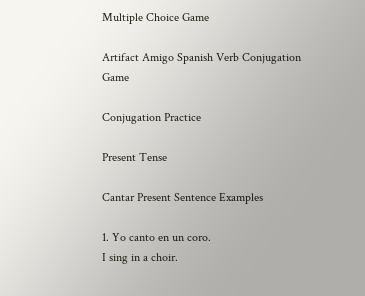Multiple Choice Game

Artifact Amigo Spanish Verb Conjugation Game

Conjugation Practice

Present Tense

Cantar Present Sentence Examples

1. Yo canto en un coro.
I sing in a choir.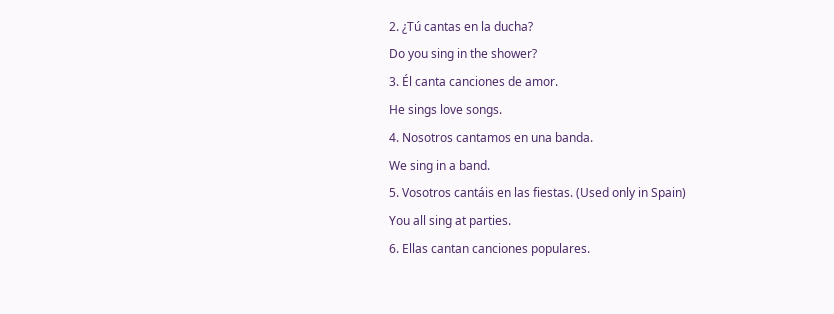2. ¿Tú cantas en la ducha?
Do you sing in the shower?
3. Él canta canciones de amor.
He sings love songs.
4. Nosotros cantamos en una banda.
We sing in a band.
5. Vosotros cantáis en las fiestas. (Used only in Spain)
You all sing at parties.
6. Ellas cantan canciones populares.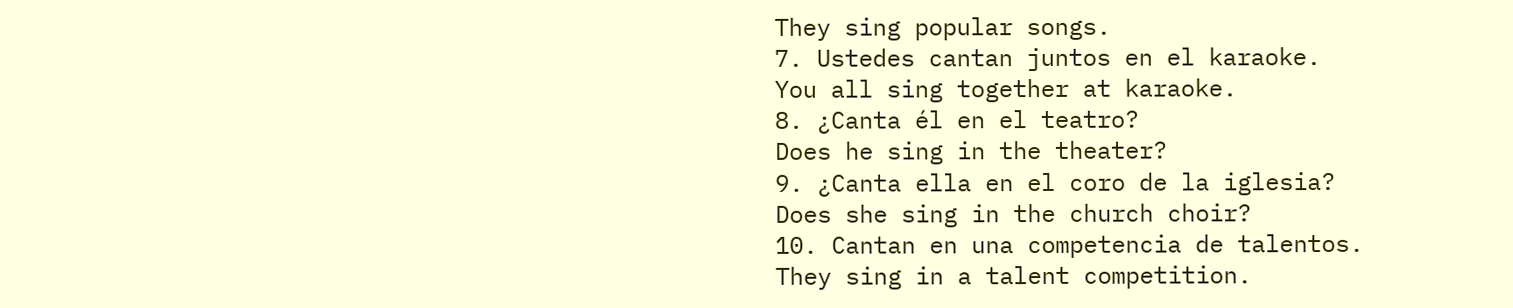They sing popular songs.
7. Ustedes cantan juntos en el karaoke.
You all sing together at karaoke.
8. ¿Canta él en el teatro?
Does he sing in the theater?
9. ¿Canta ella en el coro de la iglesia?
Does she sing in the church choir?
10. Cantan en una competencia de talentos.
They sing in a talent competition.